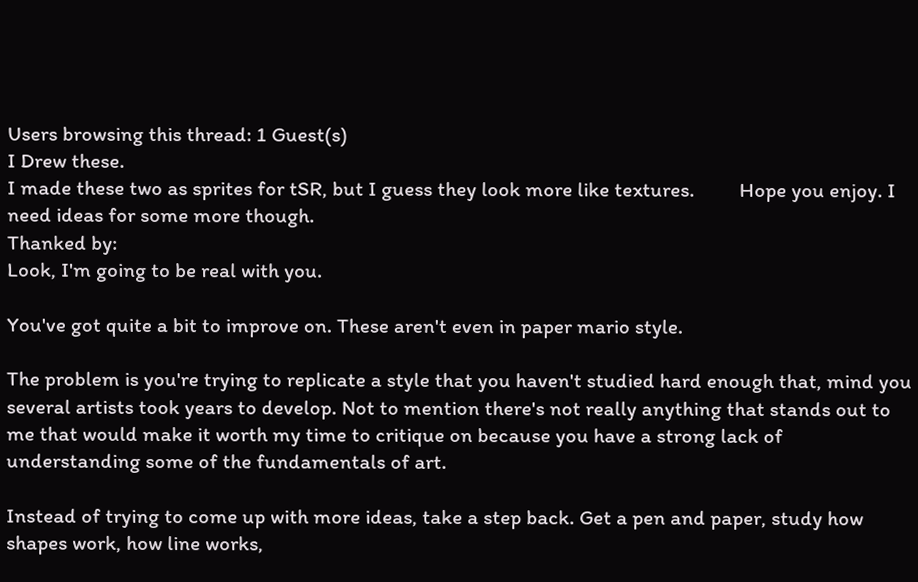Users browsing this thread: 1 Guest(s)
I Drew these.
I made these two as sprites for tSR, but I guess they look more like textures.         Hope you enjoy. I need ideas for some more though.
Thanked by:
Look, I'm going to be real with you.

You've got quite a bit to improve on. These aren't even in paper mario style.

The problem is you're trying to replicate a style that you haven't studied hard enough that, mind you several artists took years to develop. Not to mention there's not really anything that stands out to me that would make it worth my time to critique on because you have a strong lack of understanding some of the fundamentals of art.

Instead of trying to come up with more ideas, take a step back. Get a pen and paper, study how shapes work, how line works,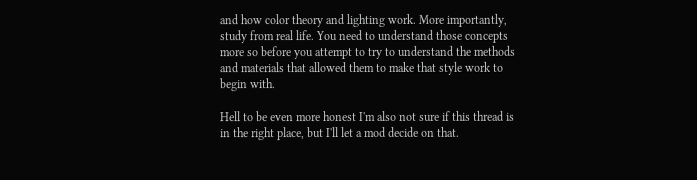and how color theory and lighting work. More importantly, study from real life. You need to understand those concepts more so before you attempt to try to understand the methods and materials that allowed them to make that style work to begin with.

Hell to be even more honest I'm also not sure if this thread is in the right place, but I'll let a mod decide on that.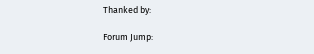Thanked by:

Forum Jump: